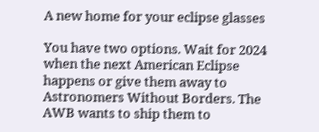A new home for your eclipse glasses

You have two options. Wait for 2024 when the next American Eclipse happens or give them away to Astronomers Without Borders. The AWB wants to ship them to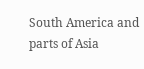South America and parts of Asia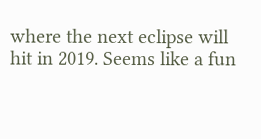where the next eclipse will hit in 2019. Seems like a fun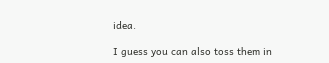idea.

I guess you can also toss them in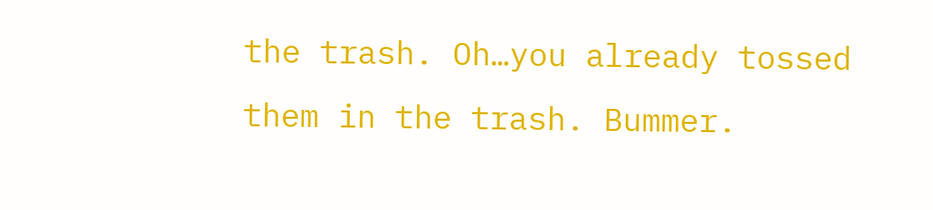the trash. Oh…you already tossed them in the trash. Bummer.